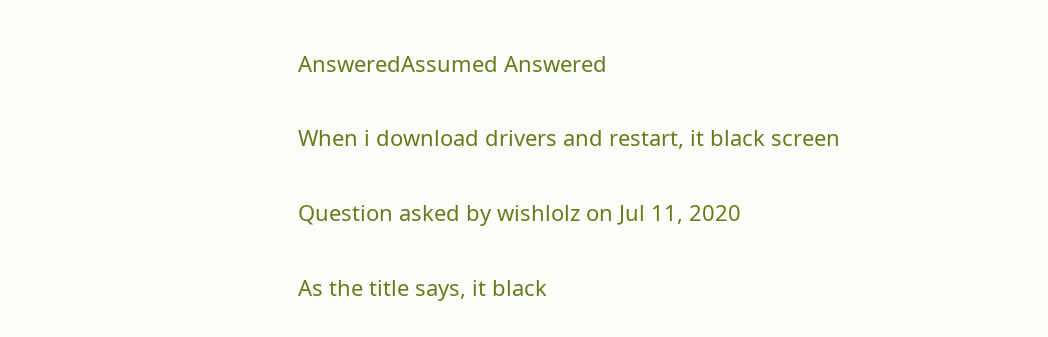AnsweredAssumed Answered

When i download drivers and restart, it black screen

Question asked by wishlolz on Jul 11, 2020

As the title says, it black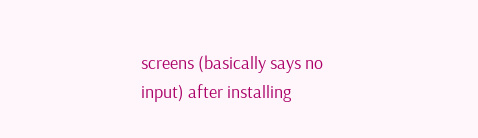screens (basically says no input) after installing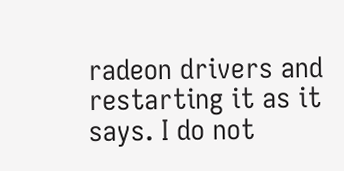radeon drivers and restarting it as it says. I do not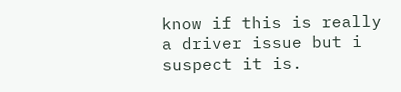know if this is really a driver issue but i suspect it is.